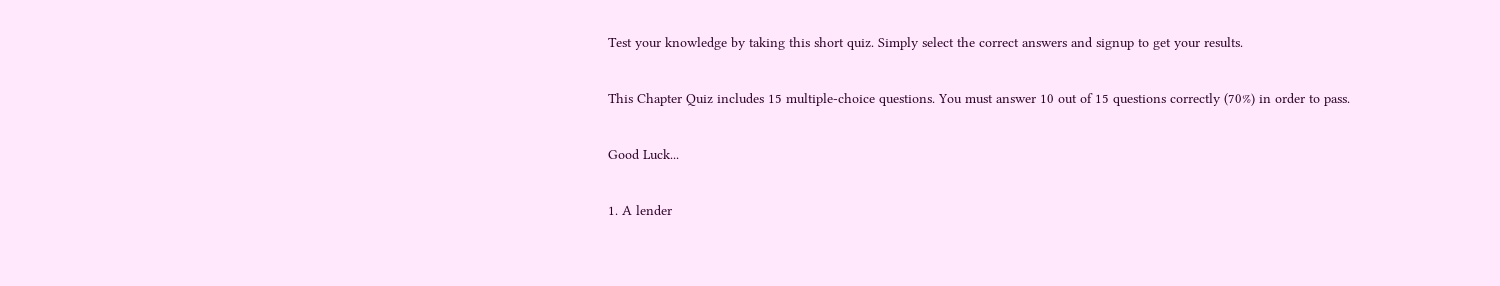Test your knowledge by taking this short quiz. Simply select the correct answers and signup to get your results.

This Chapter Quiz includes 15 multiple-choice questions. You must answer 10 out of 15 questions correctly (70%) in order to pass.

Good Luck...

1. A lender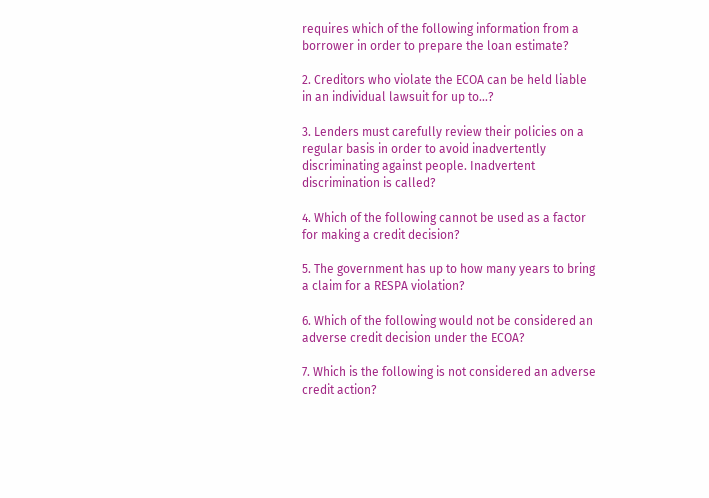requires which of the following information from a borrower in order to prepare the loan estimate?

2. Creditors who violate the ECOA can be held liable in an individual lawsuit for up to...?

3. Lenders must carefully review their policies on a regular basis in order to avoid inadvertently discriminating against people. Inadvertent discrimination is called?

4. Which of the following cannot be used as a factor for making a credit decision?

5. The government has up to how many years to bring a claim for a RESPA violation?

6. Which of the following would not be considered an adverse credit decision under the ECOA?

7. Which is the following is not considered an adverse credit action?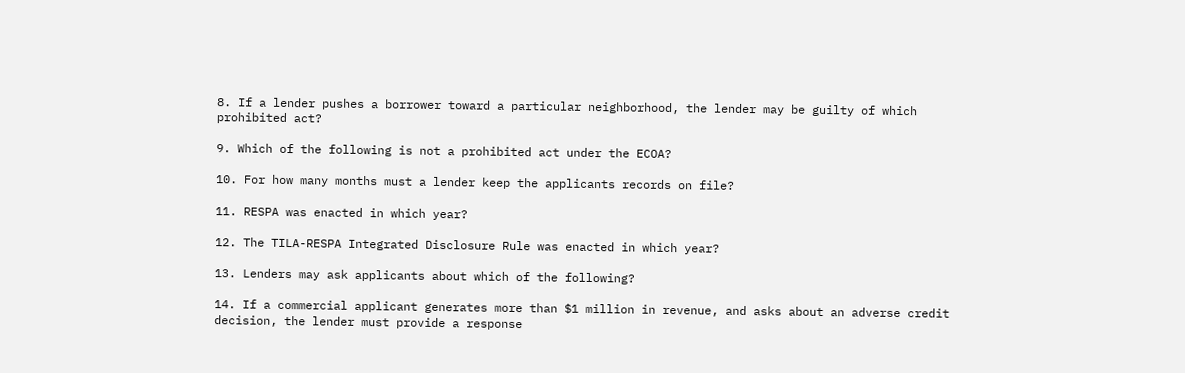8. If a lender pushes a borrower toward a particular neighborhood, the lender may be guilty of which prohibited act?

9. Which of the following is not a prohibited act under the ECOA?

10. For how many months must a lender keep the applicants records on file?

11. RESPA was enacted in which year?

12. The TILA-RESPA Integrated Disclosure Rule was enacted in which year?

13. Lenders may ask applicants about which of the following?

14. If a commercial applicant generates more than $1 million in revenue, and asks about an adverse credit decision, the lender must provide a response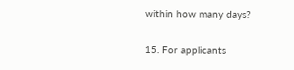within how many days?

15. For applicants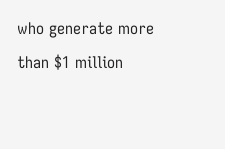who generate more than $1 million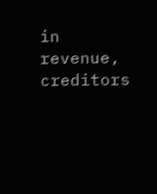in revenue, creditors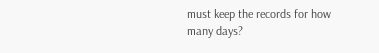must keep the records for how many days?